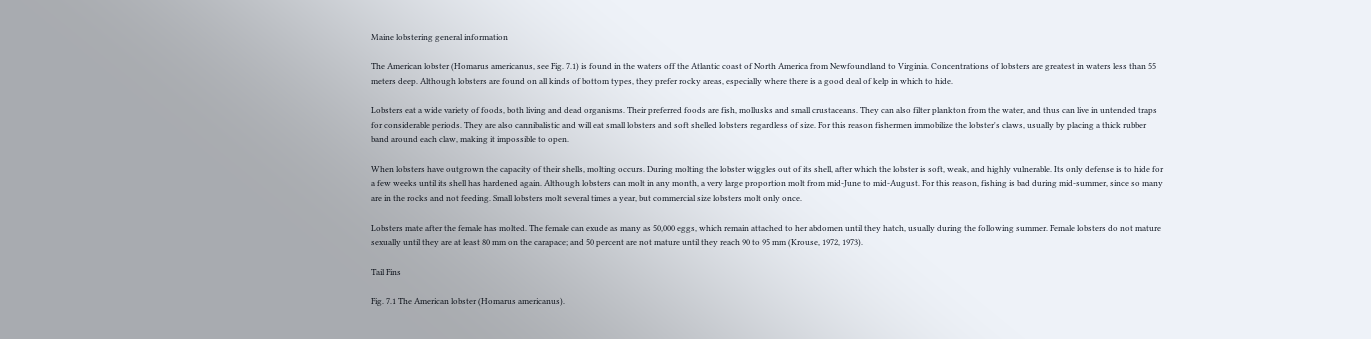Maine lobstering general information

The American lobster (Homarus americanus, see Fig. 7.1) is found in the waters off the Atlantic coast of North America from Newfoundland to Virginia. Concentrations of lobsters are greatest in waters less than 55 meters deep. Although lobsters are found on all kinds of bottom types, they prefer rocky areas, especially where there is a good deal of kelp in which to hide.

Lobsters eat a wide variety of foods, both living and dead organisms. Their preferred foods are fish, mollusks and small crustaceans. They can also filter plankton from the water, and thus can live in untended traps for considerable periods. They are also cannibalistic and will eat small lobsters and soft shelled lobsters regardless of size. For this reason fishermen immobilize the lobster's claws, usually by placing a thick rubber band around each claw, making it impossible to open.

When lobsters have outgrown the capacity of their shells, molting occurs. During molting the lobster wiggles out of its shell, after which the lobster is soft, weak, and highly vulnerable. Its only defense is to hide for a few weeks until its shell has hardened again. Although lobsters can molt in any month, a very large proportion molt from mid-June to mid-August. For this reason, fishing is bad during mid-summer, since so many are in the rocks and not feeding. Small lobsters molt several times a year, but commercial size lobsters molt only once.

Lobsters mate after the female has molted. The female can exude as many as 50,000 eggs, which remain attached to her abdomen until they hatch, usually during the following summer. Female lobsters do not mature sexually until they are at least 80 mm on the carapace; and 50 percent are not mature until they reach 90 to 95 mm (Krouse, 1972, 1973).

Tail Fins

Fig. 7.1 The American lobster (Homarus americanus).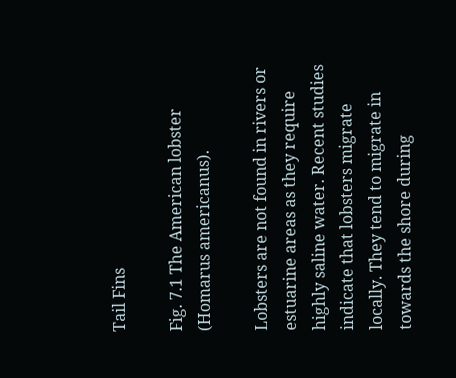Tail Fins

Fig. 7.1 The American lobster (Homarus americanus).

Lobsters are not found in rivers or estuarine areas as they require highly saline water. Recent studies indicate that lobsters migrate locally. They tend to migrate in towards the shore during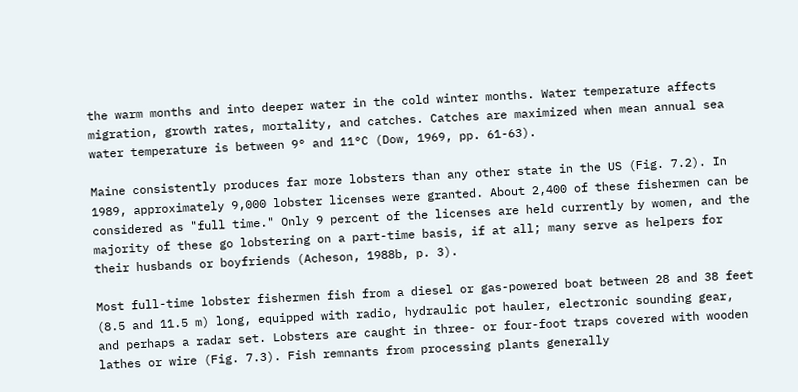the warm months and into deeper water in the cold winter months. Water temperature affects migration, growth rates, mortality, and catches. Catches are maximized when mean annual sea water temperature is between 9° and 11°C (Dow, 1969, pp. 61-63).

Maine consistently produces far more lobsters than any other state in the US (Fig. 7.2). In 1989, approximately 9,000 lobster licenses were granted. About 2,400 of these fishermen can be considered as "full time." Only 9 percent of the licenses are held currently by women, and the majority of these go lobstering on a part-time basis, if at all; many serve as helpers for their husbands or boyfriends (Acheson, 1988b, p. 3).

Most full-time lobster fishermen fish from a diesel or gas-powered boat between 28 and 38 feet (8.5 and 11.5 m) long, equipped with radio, hydraulic pot hauler, electronic sounding gear, and perhaps a radar set. Lobsters are caught in three- or four-foot traps covered with wooden lathes or wire (Fig. 7.3). Fish remnants from processing plants generally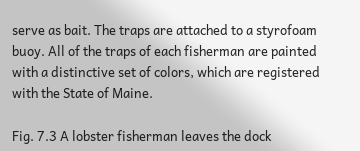serve as bait. The traps are attached to a styrofoam buoy. All of the traps of each fisherman are painted with a distinctive set of colors, which are registered with the State of Maine.

Fig. 7.3 A lobster fisherman leaves the dock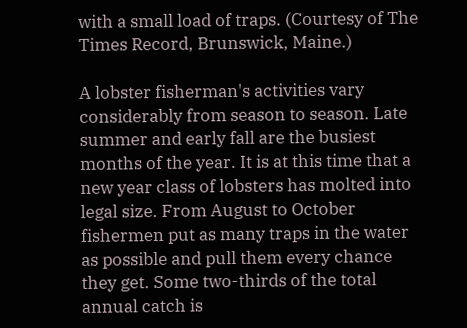with a small load of traps. (Courtesy of The Times Record, Brunswick, Maine.)

A lobster fisherman's activities vary considerably from season to season. Late summer and early fall are the busiest months of the year. It is at this time that a new year class of lobsters has molted into legal size. From August to October fishermen put as many traps in the water as possible and pull them every chance they get. Some two-thirds of the total annual catch is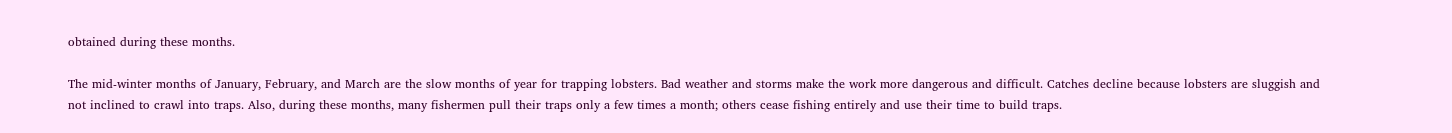obtained during these months.

The mid-winter months of January, February, and March are the slow months of year for trapping lobsters. Bad weather and storms make the work more dangerous and difficult. Catches decline because lobsters are sluggish and not inclined to crawl into traps. Also, during these months, many fishermen pull their traps only a few times a month; others cease fishing entirely and use their time to build traps.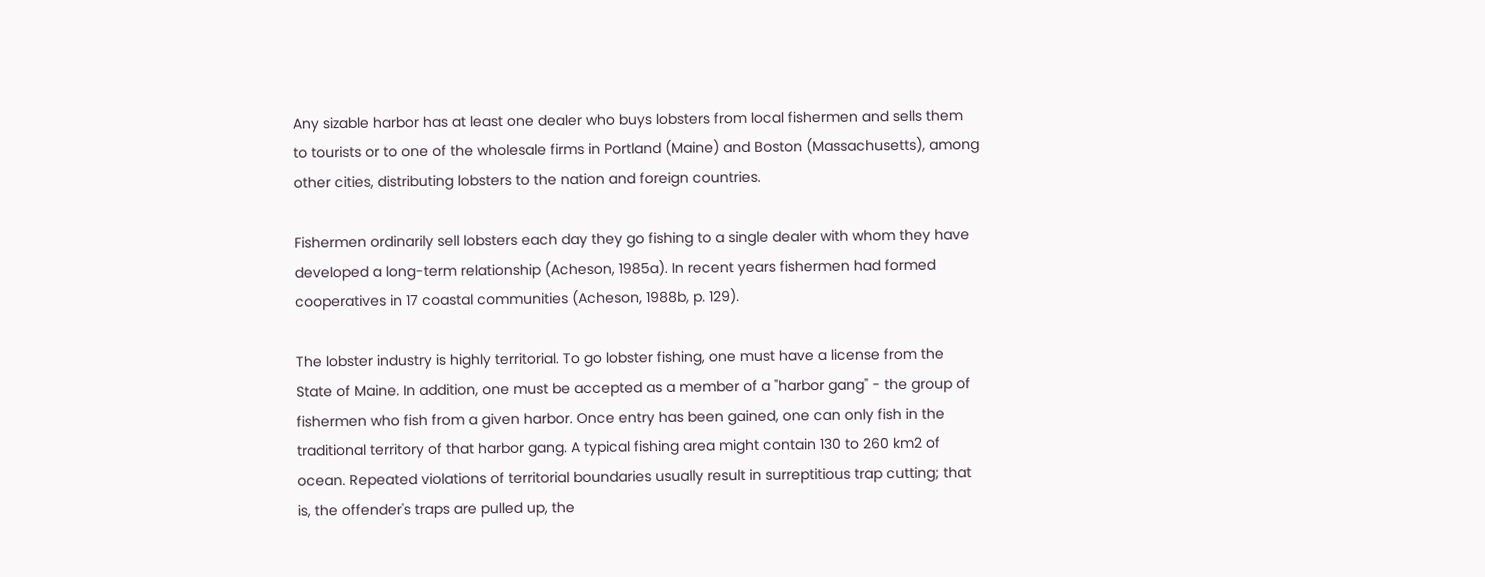Any sizable harbor has at least one dealer who buys lobsters from local fishermen and sells them to tourists or to one of the wholesale firms in Portland (Maine) and Boston (Massachusetts), among other cities, distributing lobsters to the nation and foreign countries.

Fishermen ordinarily sell lobsters each day they go fishing to a single dealer with whom they have developed a long-term relationship (Acheson, 1985a). In recent years fishermen had formed cooperatives in 17 coastal communities (Acheson, 1988b, p. 129).

The lobster industry is highly territorial. To go lobster fishing, one must have a license from the State of Maine. In addition, one must be accepted as a member of a "harbor gang" - the group of fishermen who fish from a given harbor. Once entry has been gained, one can only fish in the traditional territory of that harbor gang. A typical fishing area might contain 130 to 260 km2 of ocean. Repeated violations of territorial boundaries usually result in surreptitious trap cutting; that is, the offender's traps are pulled up, the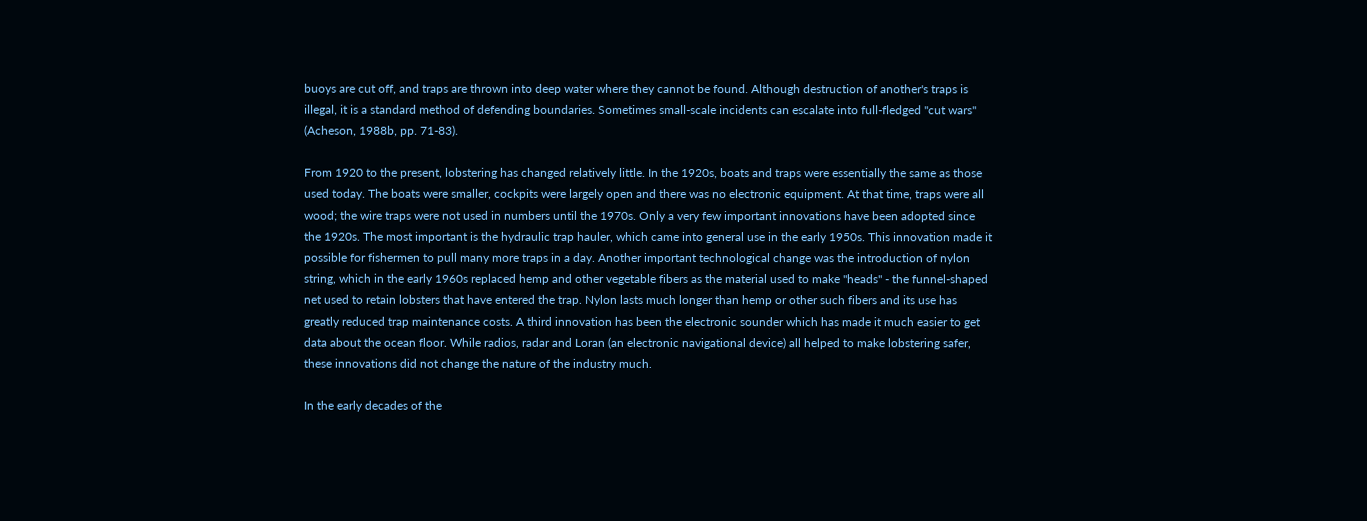buoys are cut off, and traps are thrown into deep water where they cannot be found. Although destruction of another's traps is illegal, it is a standard method of defending boundaries. Sometimes small-scale incidents can escalate into full-fledged "cut wars" (Acheson, 1988b, pp. 71-83).

From 1920 to the present, lobstering has changed relatively little. In the 1920s, boats and traps were essentially the same as those used today. The boats were smaller, cockpits were largely open and there was no electronic equipment. At that time, traps were all wood; the wire traps were not used in numbers until the 1970s. Only a very few important innovations have been adopted since the 1920s. The most important is the hydraulic trap hauler, which came into general use in the early 1950s. This innovation made it possible for fishermen to pull many more traps in a day. Another important technological change was the introduction of nylon string, which in the early 1960s replaced hemp and other vegetable fibers as the material used to make "heads" - the funnel-shaped net used to retain lobsters that have entered the trap. Nylon lasts much longer than hemp or other such fibers and its use has greatly reduced trap maintenance costs. A third innovation has been the electronic sounder which has made it much easier to get data about the ocean floor. While radios, radar and Loran (an electronic navigational device) all helped to make lobstering safer, these innovations did not change the nature of the industry much.

In the early decades of the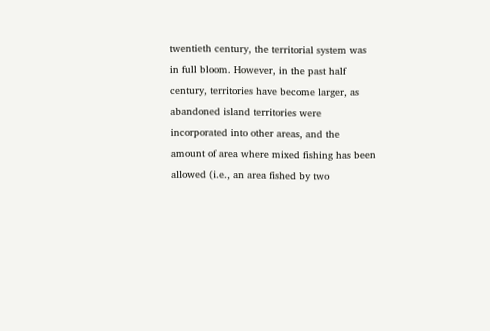twentieth century, the territorial system was in full bloom. However, in the past half century, territories have become larger, as abandoned island territories were incorporated into other areas, and the amount of area where mixed fishing has been allowed (i.e., an area fished by two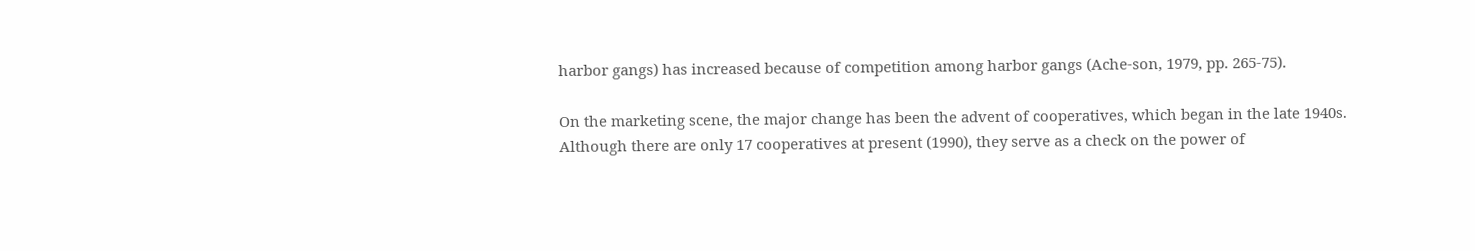harbor gangs) has increased because of competition among harbor gangs (Ache-son, 1979, pp. 265-75).

On the marketing scene, the major change has been the advent of cooperatives, which began in the late 1940s. Although there are only 17 cooperatives at present (1990), they serve as a check on the power of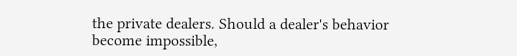the private dealers. Should a dealer's behavior become impossible,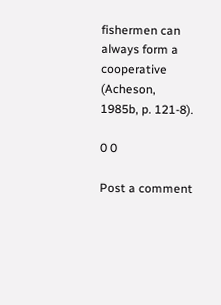fishermen can always form a cooperative (Acheson, 1985b, p. 121-8).

0 0

Post a comment